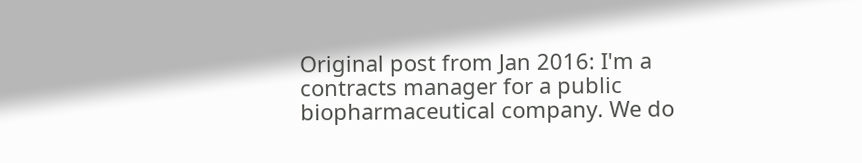Original post from Jan 2016: I'm a contracts manager for a public biopharmaceutical company. We do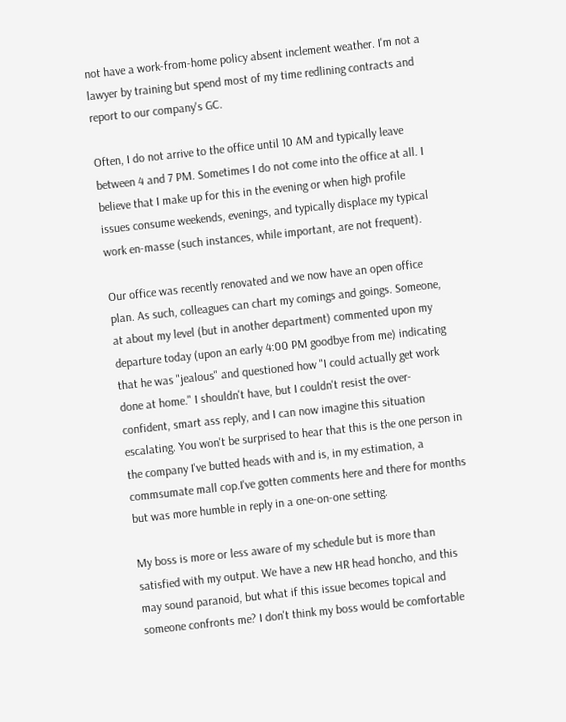not have a work-from-home policy absent inclement weather. I'm not a lawyer by training but spend most of my time redlining contracts and report to our company's GC.

Often, I do not arrive to the office until 10 AM and typically leave between 4 and 7 PM. Sometimes I do not come into the office at all. I believe that I make up for this in the evening or when high profile issues consume weekends, evenings, and typically displace my typical work en-masse (such instances, while important, are not frequent).

Our office was recently renovated and we now have an open office plan. As such, colleagues can chart my comings and goings. Someone, at about my level (but in another department) commented upon my departure today (upon an early 4:00 PM goodbye from me) indicating that he was "jealous" and questioned how "I could actually get work done at home." I shouldn't have, but I couldn't resist the over-confident, smart ass reply, and I can now imagine this situation escalating. You won't be surprised to hear that this is the one person in the company I've butted heads with and is, in my estimation, a commsumate mall cop.I've gotten comments here and there for months but was more humble in reply in a one-on-one setting.

My boss is more or less aware of my schedule but is more than satisfied with my output. We have a new HR head honcho, and this may sound paranoid, but what if this issue becomes topical and someone confronts me? I don't think my boss would be comfortable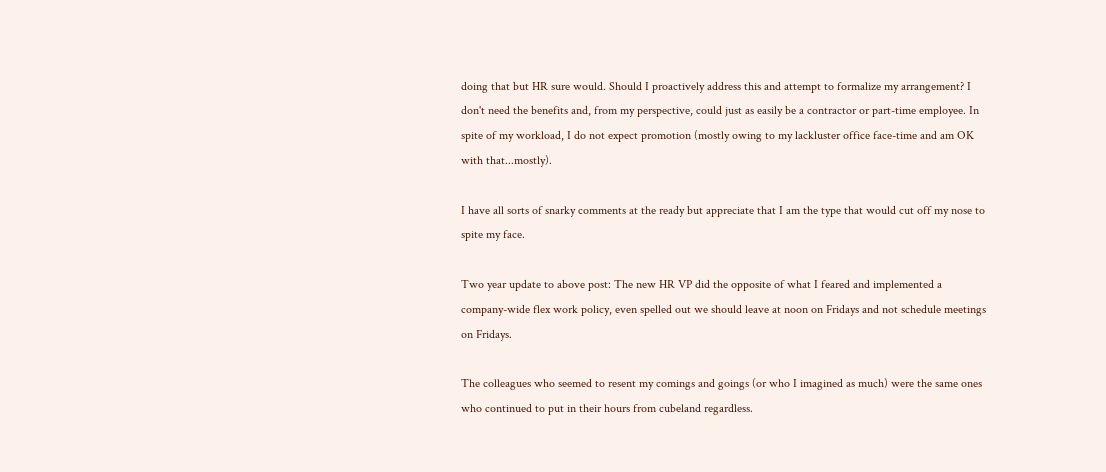doing that but HR sure would. Should I proactively address this and attempt to formalize my arrangement? I don't need the benefits and, from my perspective, could just as easily be a contractor or part-time employee. In spite of my workload, I do not expect promotion (mostly owing to my lackluster office face-time and am OK with that...mostly).

I have all sorts of snarky comments at the ready but appreciate that I am the type that would cut off my nose to spite my face.

Two year update to above post: The new HR VP did the opposite of what I feared and implemented a company-wide flex work policy, even spelled out we should leave at noon on Fridays and not schedule meetings on Fridays.

The colleagues who seemed to resent my comings and goings (or who I imagined as much) were the same ones who continued to put in their hours from cubeland regardless.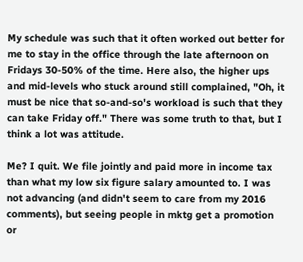My schedule was such that it often worked out better for me to stay in the office through the late afternoon on Fridays 30-50% of the time. Here also, the higher ups and mid-levels who stuck around still complained, "Oh, it must be nice that so-and-so's workload is such that they can take Friday off." There was some truth to that, but I think a lot was attitude.

Me? I quit. We file jointly and paid more in income tax than what my low six figure salary amounted to. I was not advancing (and didn't seem to care from my 2016 comments), but seeing people in mktg get a promotion or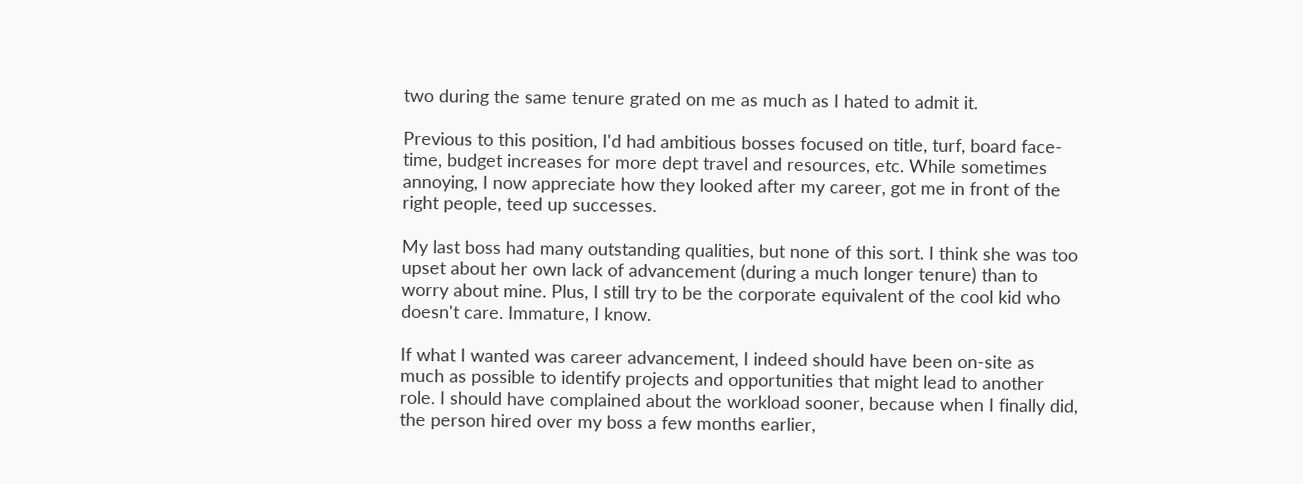two during the same tenure grated on me as much as I hated to admit it.

Previous to this position, I'd had ambitious bosses focused on title, turf, board face-time, budget increases for more dept travel and resources, etc. While sometimes annoying, I now appreciate how they looked after my career, got me in front of the right people, teed up successes.

My last boss had many outstanding qualities, but none of this sort. I think she was too upset about her own lack of advancement (during a much longer tenure) than to worry about mine. Plus, I still try to be the corporate equivalent of the cool kid who doesn't care. Immature, I know.

If what I wanted was career advancement, I indeed should have been on-site as much as possible to identify projects and opportunities that might lead to another role. I should have complained about the workload sooner, because when I finally did, the person hired over my boss a few months earlier,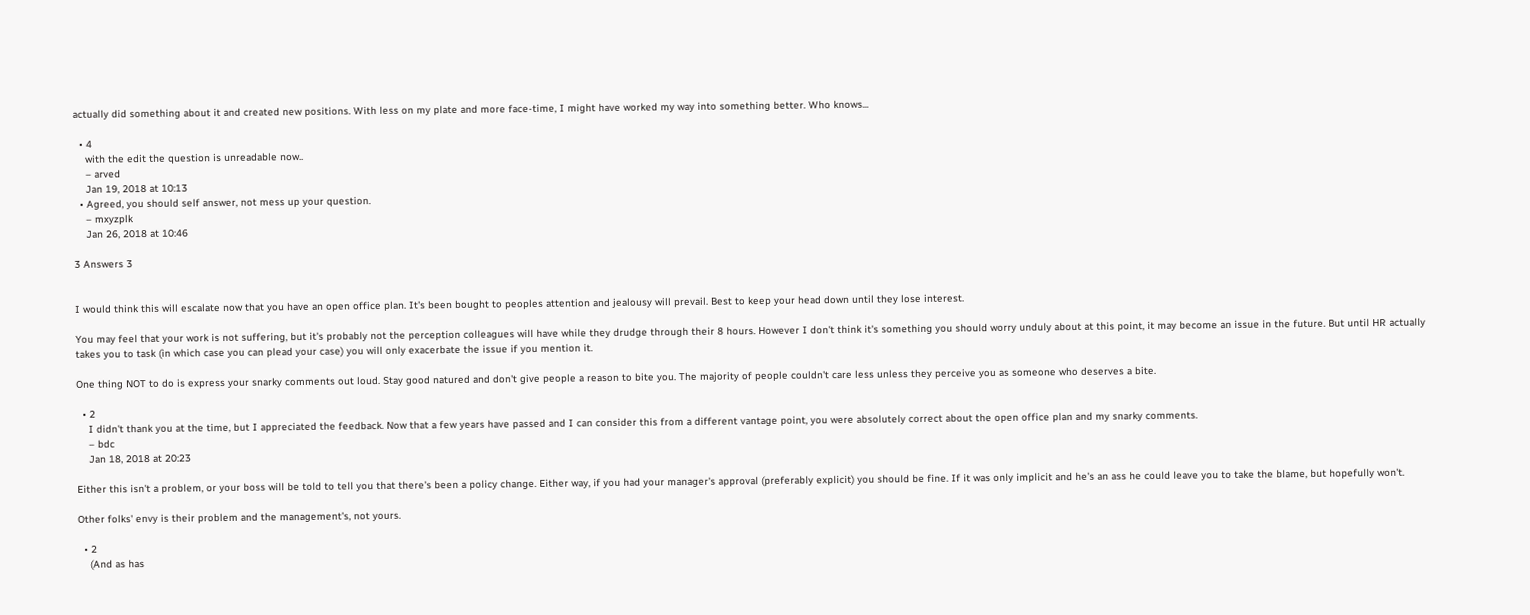actually did something about it and created new positions. With less on my plate and more face-time, I might have worked my way into something better. Who knows...

  • 4
    with the edit the question is unreadable now..
    – arved
    Jan 19, 2018 at 10:13
  • Agreed, you should self answer, not mess up your question.
    – mxyzplk
    Jan 26, 2018 at 10:46

3 Answers 3


I would think this will escalate now that you have an open office plan. It's been bought to peoples attention and jealousy will prevail. Best to keep your head down until they lose interest.

You may feel that your work is not suffering, but it's probably not the perception colleagues will have while they drudge through their 8 hours. However I don't think it's something you should worry unduly about at this point, it may become an issue in the future. But until HR actually takes you to task (in which case you can plead your case) you will only exacerbate the issue if you mention it.

One thing NOT to do is express your snarky comments out loud. Stay good natured and don't give people a reason to bite you. The majority of people couldn't care less unless they perceive you as someone who deserves a bite.

  • 2
    I didn't thank you at the time, but I appreciated the feedback. Now that a few years have passed and I can consider this from a different vantage point, you were absolutely correct about the open office plan and my snarky comments.
    – bdc
    Jan 18, 2018 at 20:23

Either this isn't a problem, or your boss will be told to tell you that there's been a policy change. Either way, if you had your manager's approval (preferably explicit) you should be fine. If it was only implicit and he's an ass he could leave you to take the blame, but hopefully won't.

Other folks' envy is their problem and the management's, not yours.

  • 2
    (And as has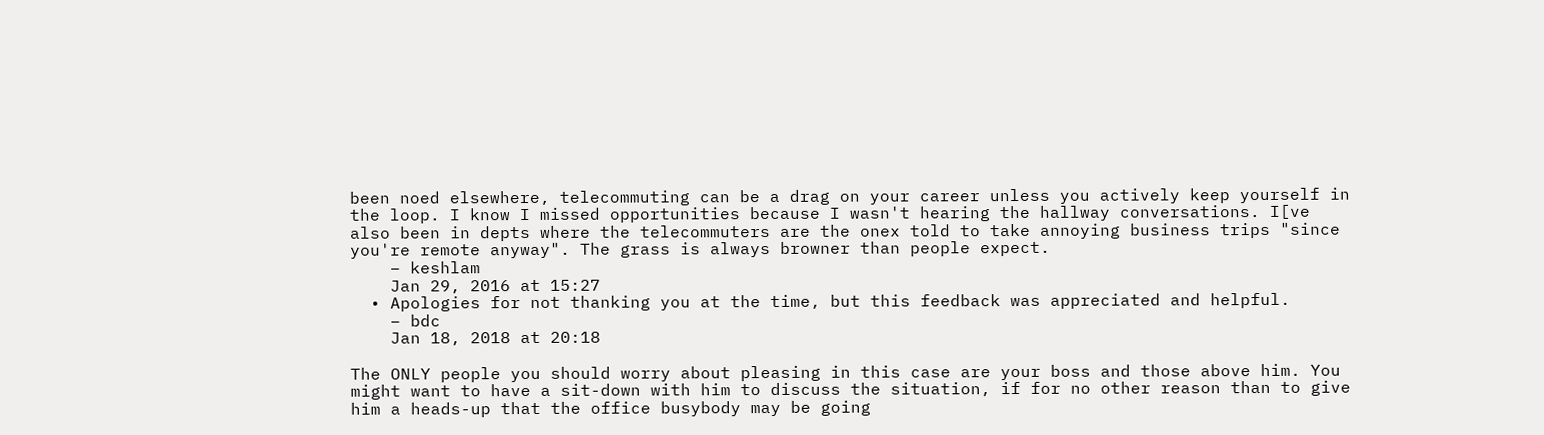been noed elsewhere, telecommuting can be a drag on your career unless you actively keep yourself in the loop. I know I missed opportunities because I wasn't hearing the hallway conversations. I[ve also been in depts where the telecommuters are the onex told to take annoying business trips "since you're remote anyway". The grass is always browner than people expect.
    – keshlam
    Jan 29, 2016 at 15:27
  • Apologies for not thanking you at the time, but this feedback was appreciated and helpful.
    – bdc
    Jan 18, 2018 at 20:18

The ONLY people you should worry about pleasing in this case are your boss and those above him. You might want to have a sit-down with him to discuss the situation, if for no other reason than to give him a heads-up that the office busybody may be going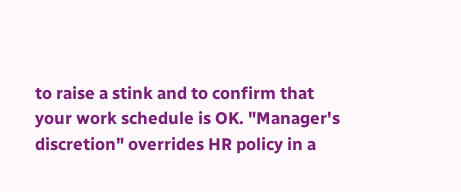to raise a stink and to confirm that your work schedule is OK. "Manager's discretion" overrides HR policy in a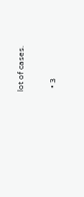lot of cases.

  • 3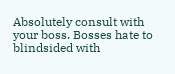Absolutely consult with your boss. Bosses hate to blindsided with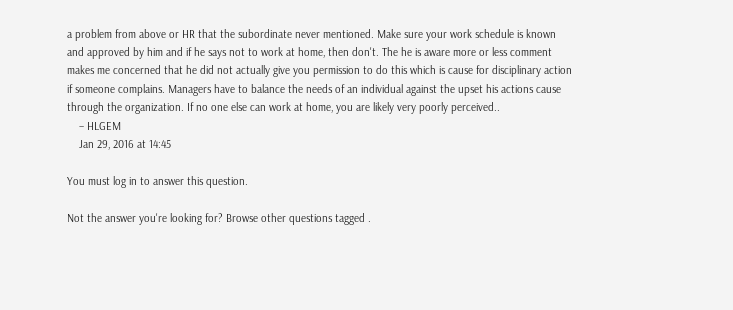a problem from above or HR that the subordinate never mentioned. Make sure your work schedule is known and approved by him and if he says not to work at home, then don't. The he is aware more or less comment makes me concerned that he did not actually give you permission to do this which is cause for disciplinary action if someone complains. Managers have to balance the needs of an individual against the upset his actions cause through the organization. If no one else can work at home, you are likely very poorly perceived..
    – HLGEM
    Jan 29, 2016 at 14:45

You must log in to answer this question.

Not the answer you're looking for? Browse other questions tagged .